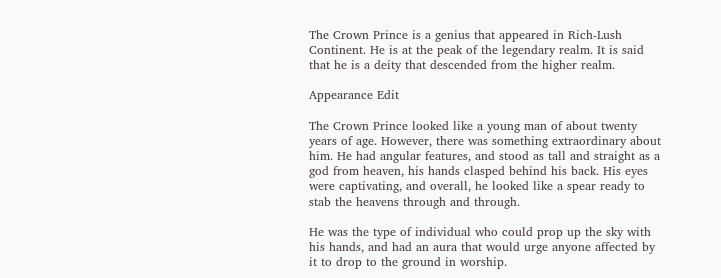The Crown Prince is a genius that appeared in Rich-Lush Continent. He is at the peak of the legendary realm. It is said that he is a deity that descended from the higher realm.

Appearance Edit

The Crown Prince looked like a young man of about twenty years of age. However, there was something extraordinary about him. He had angular features, and stood as tall and straight as a god from heaven, his hands clasped behind his back. His eyes were captivating, and overall, he looked like a spear ready to stab the heavens through and through.

He was the type of individual who could prop up the sky with his hands, and had an aura that would urge anyone affected by it to drop to the ground in worship.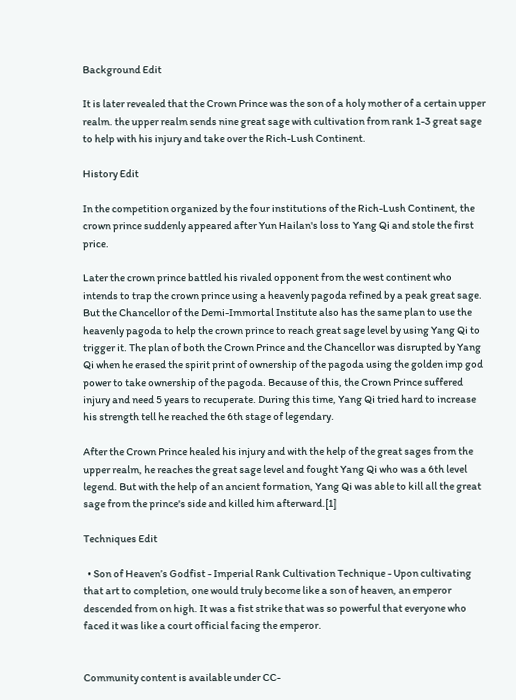Background Edit

It is later revealed that the Crown Prince was the son of a holy mother of a certain upper realm. the upper realm sends nine great sage with cultivation from rank 1-3 great sage to help with his injury and take over the Rich-Lush Continent.

History Edit

In the competition organized by the four institutions of the Rich-Lush Continent, the crown prince suddenly appeared after Yun Hailan's loss to Yang Qi and stole the first price.

Later the crown prince battled his rivaled opponent from the west continent who intends to trap the crown prince using a heavenly pagoda refined by a peak great sage. But the Chancellor of the Demi-Immortal Institute also has the same plan to use the heavenly pagoda to help the crown prince to reach great sage level by using Yang Qi to trigger it. The plan of both the Crown Prince and the Chancellor was disrupted by Yang Qi when he erased the spirit print of ownership of the pagoda using the golden imp god power to take ownership of the pagoda. Because of this, the Crown Prince suffered injury and need 5 years to recuperate. During this time, Yang Qi tried hard to increase his strength tell he reached the 6th stage of legendary.

After the Crown Prince healed his injury and with the help of the great sages from the upper realm, he reaches the great sage level and fought Yang Qi who was a 6th level legend. But with the help of an ancient formation, Yang Qi was able to kill all the great sage from the prince's side and killed him afterward.[1]

Techniques Edit

  • Son of Heaven’s Godfist - Imperial Rank Cultivation Technique - Upon cultivating that art to completion, one would truly become like a son of heaven, an emperor descended from on high. It was a fist strike that was so powerful that everyone who faced it was like a court official facing the emperor.


Community content is available under CC-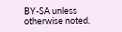BY-SA unless otherwise noted.